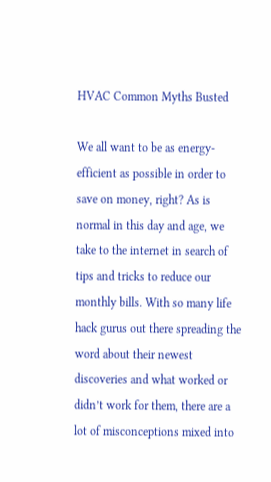HVAC Common Myths Busted

We all want to be as energy-efficient as possible in order to save on money, right? As is normal in this day and age, we take to the internet in search of tips and tricks to reduce our monthly bills. With so many life hack gurus out there spreading the word about their newest discoveries and what worked or didn’t work for them, there are a lot of misconceptions mixed into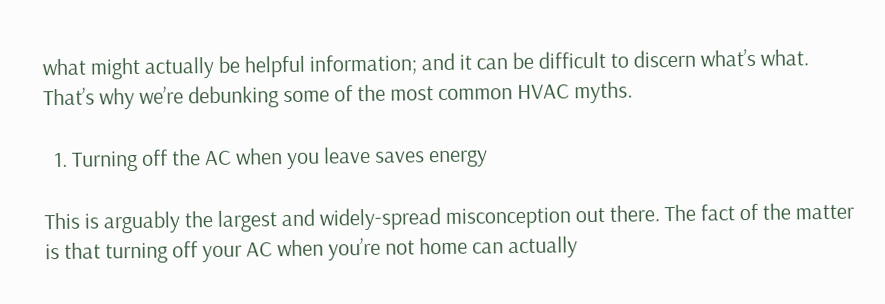what might actually be helpful information; and it can be difficult to discern what’s what. That’s why we’re debunking some of the most common HVAC myths.

  1. Turning off the AC when you leave saves energy

This is arguably the largest and widely-spread misconception out there. The fact of the matter is that turning off your AC when you’re not home can actually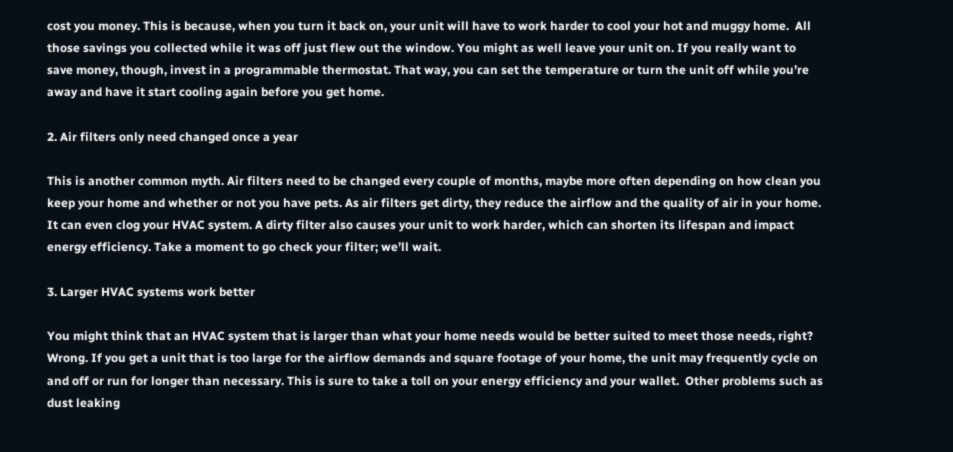cost you money. This is because, when you turn it back on, your unit will have to work harder to cool your hot and muggy home.  All those savings you collected while it was off just flew out the window. You might as well leave your unit on. If you really want to save money, though, invest in a programmable thermostat. That way, you can set the temperature or turn the unit off while you’re away and have it start cooling again before you get home.

2. Air filters only need changed once a year

This is another common myth. Air filters need to be changed every couple of months, maybe more often depending on how clean you keep your home and whether or not you have pets. As air filters get dirty, they reduce the airflow and the quality of air in your home. It can even clog your HVAC system. A dirty filter also causes your unit to work harder, which can shorten its lifespan and impact energy efficiency. Take a moment to go check your filter; we’ll wait.

3. Larger HVAC systems work better

You might think that an HVAC system that is larger than what your home needs would be better suited to meet those needs, right? Wrong. If you get a unit that is too large for the airflow demands and square footage of your home, the unit may frequently cycle on and off or run for longer than necessary. This is sure to take a toll on your energy efficiency and your wallet.  Other problems such as dust leaking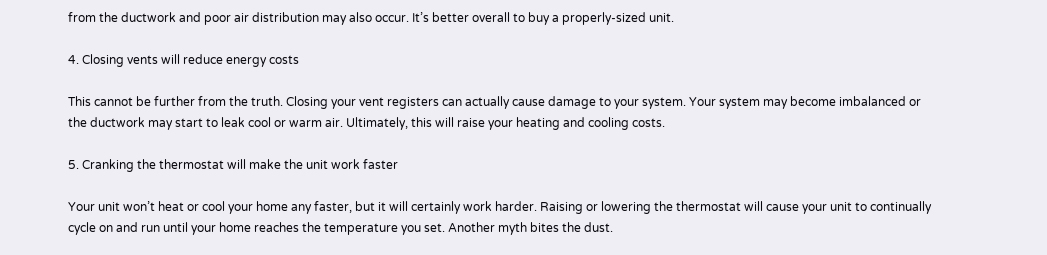from the ductwork and poor air distribution may also occur. It’s better overall to buy a properly-sized unit.

4. Closing vents will reduce energy costs

This cannot be further from the truth. Closing your vent registers can actually cause damage to your system. Your system may become imbalanced or the ductwork may start to leak cool or warm air. Ultimately, this will raise your heating and cooling costs.

5. Cranking the thermostat will make the unit work faster

Your unit won’t heat or cool your home any faster, but it will certainly work harder. Raising or lowering the thermostat will cause your unit to continually cycle on and run until your home reaches the temperature you set. Another myth bites the dust.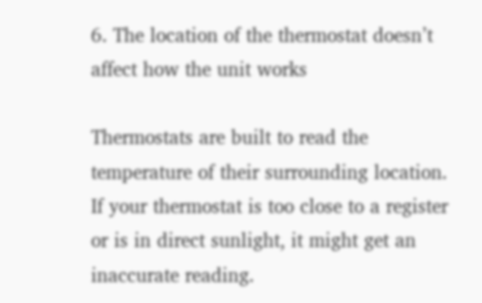6. The location of the thermostat doesn’t affect how the unit works

Thermostats are built to read the temperature of their surrounding location. If your thermostat is too close to a register or is in direct sunlight, it might get an inaccurate reading.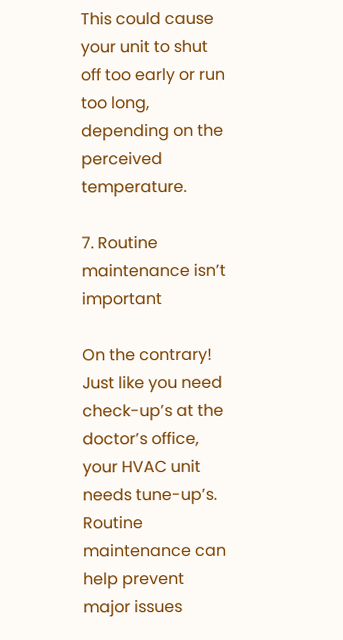This could cause your unit to shut off too early or run too long, depending on the perceived temperature.

7. Routine maintenance isn’t important

On the contrary! Just like you need check-up’s at the doctor’s office, your HVAC unit needs tune-up’s.  Routine maintenance can help prevent major issues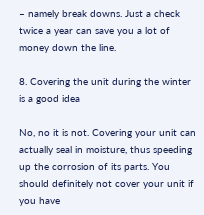– namely break downs. Just a check twice a year can save you a lot of money down the line.

8. Covering the unit during the winter is a good idea

No, no it is not. Covering your unit can actually seal in moisture, thus speeding up the corrosion of its parts. You should definitely not cover your unit if you have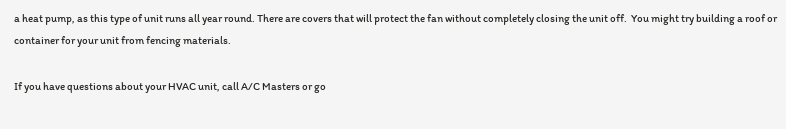a heat pump, as this type of unit runs all year round. There are covers that will protect the fan without completely closing the unit off.  You might try building a roof or container for your unit from fencing materials.

If you have questions about your HVAC unit, call A/C Masters or go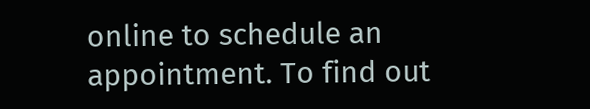online to schedule an appointment. To find out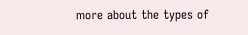more about the types of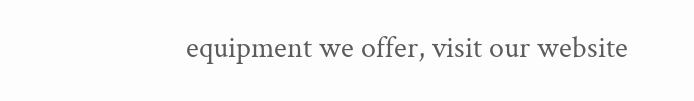equipment we offer, visit our website